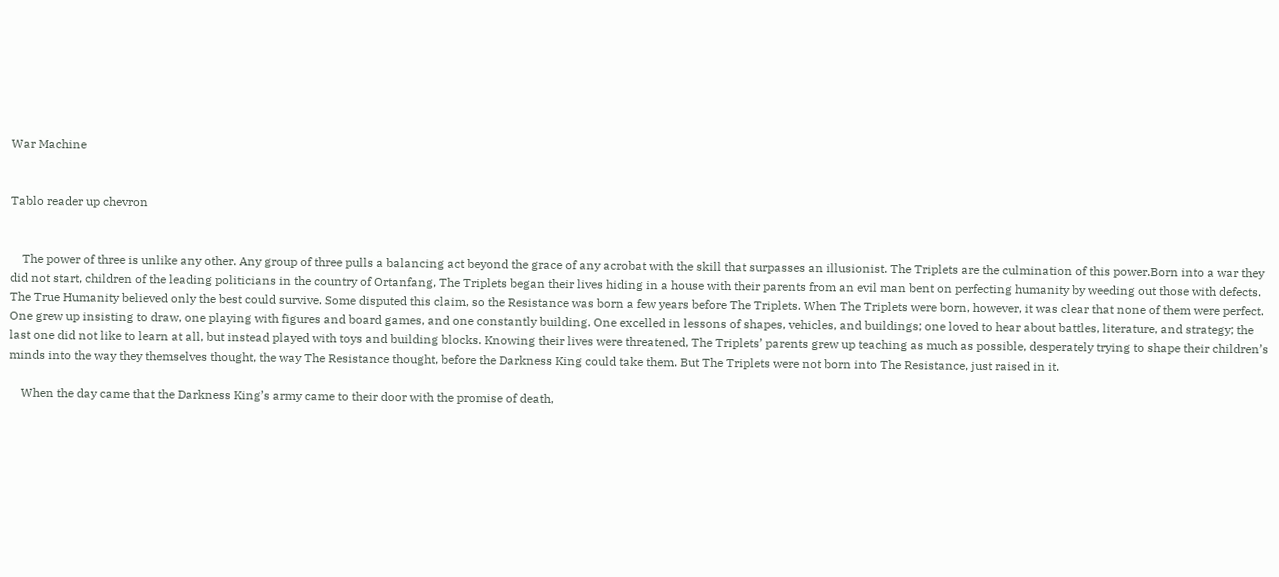War Machine


Tablo reader up chevron


    The power of three is unlike any other. Any group of three pulls a balancing act beyond the grace of any acrobat with the skill that surpasses an illusionist. The Triplets are the culmination of this power.Born into a war they did not start, children of the leading politicians in the country of Ortanfang, The Triplets began their lives hiding in a house with their parents from an evil man bent on perfecting humanity by weeding out those with defects. The True Humanity believed only the best could survive. Some disputed this claim, so the Resistance was born a few years before The Triplets. When The Triplets were born, however, it was clear that none of them were perfect. One grew up insisting to draw, one playing with figures and board games, and one constantly building. One excelled in lessons of shapes, vehicles, and buildings; one loved to hear about battles, literature, and strategy; the last one did not like to learn at all, but instead played with toys and building blocks. Knowing their lives were threatened, The Triplets’ parents grew up teaching as much as possible, desperately trying to shape their children’s minds into the way they themselves thought, the way The Resistance thought, before the Darkness King could take them. But The Triplets were not born into The Resistance, just raised in it.

    When the day came that the Darkness King’s army came to their door with the promise of death,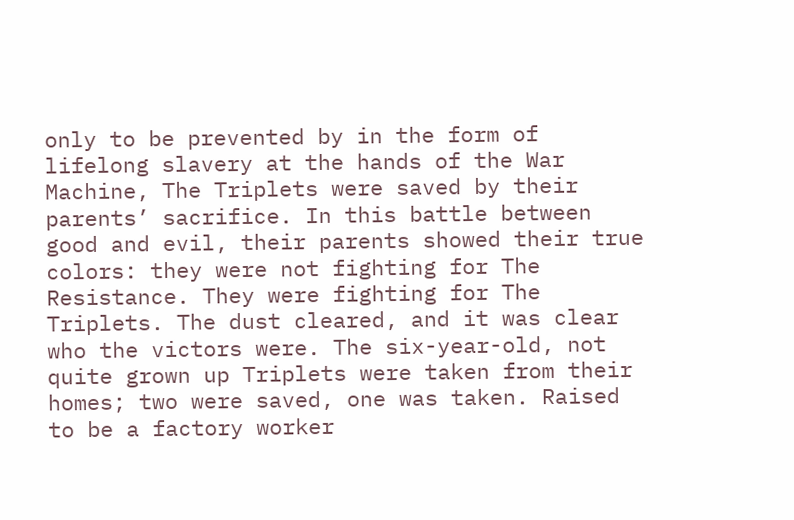only to be prevented by in the form of lifelong slavery at the hands of the War Machine, The Triplets were saved by their parents’ sacrifice. In this battle between good and evil, their parents showed their true colors: they were not fighting for The Resistance. They were fighting for The Triplets. The dust cleared, and it was clear who the victors were. The six-year-old, not quite grown up Triplets were taken from their homes; two were saved, one was taken. Raised to be a factory worker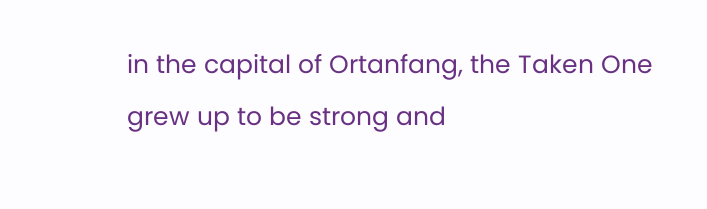in the capital of Ortanfang, the Taken One grew up to be strong and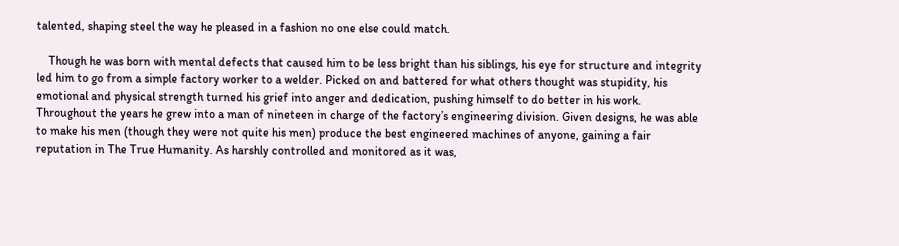talented, shaping steel the way he pleased in a fashion no one else could match.

    Though he was born with mental defects that caused him to be less bright than his siblings, his eye for structure and integrity led him to go from a simple factory worker to a welder. Picked on and battered for what others thought was stupidity, his emotional and physical strength turned his grief into anger and dedication, pushing himself to do better in his work. Throughout the years he grew into a man of nineteen in charge of the factory’s engineering division. Given designs, he was able to make his men (though they were not quite his men) produce the best engineered machines of anyone, gaining a fair reputation in The True Humanity. As harshly controlled and monitored as it was,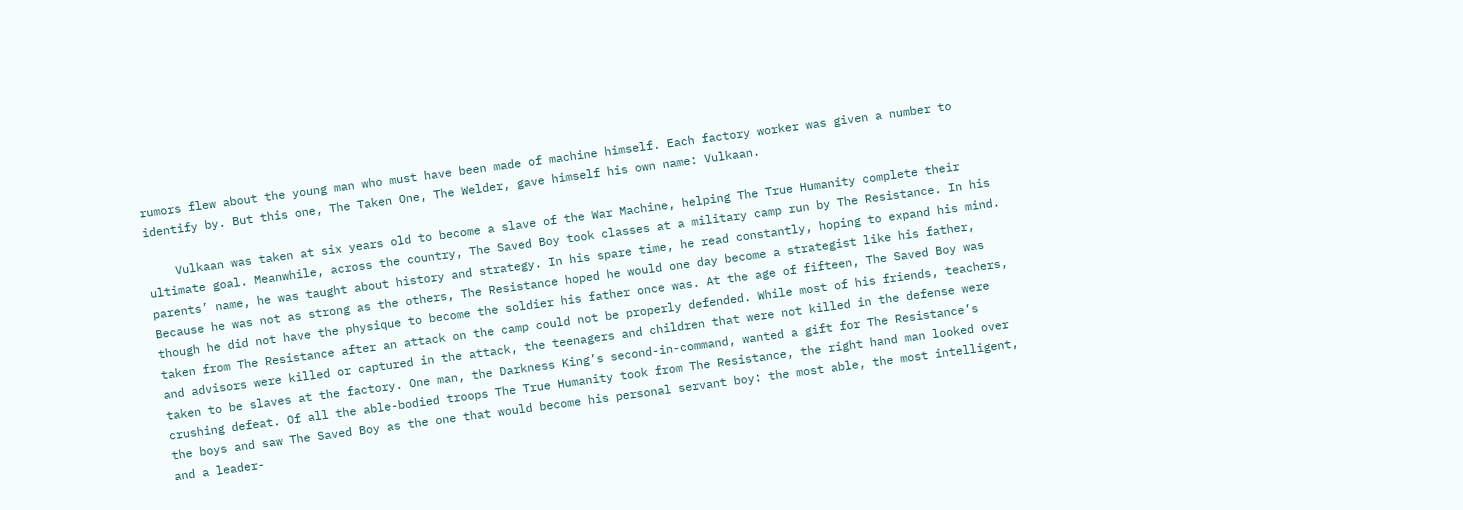rumors flew about the young man who must have been made of machine himself. Each factory worker was given a number to identify by. But this one, The Taken One, The Welder, gave himself his own name: Vulkaan.

    Vulkaan was taken at six years old to become a slave of the War Machine, helping The True Humanity complete their ultimate goal. Meanwhile, across the country, The Saved Boy took classes at a military camp run by The Resistance. In his parents’ name, he was taught about history and strategy. In his spare time, he read constantly, hoping to expand his mind. Because he was not as strong as the others, The Resistance hoped he would one day become a strategist like his father, though he did not have the physique to become the soldier his father once was. At the age of fifteen, The Saved Boy was taken from The Resistance after an attack on the camp could not be properly defended. While most of his friends, teachers, and advisors were killed or captured in the attack, the teenagers and children that were not killed in the defense were taken to be slaves at the factory. One man, the Darkness King’s second-in-command, wanted a gift for The Resistance’s crushing defeat. Of all the able-bodied troops The True Humanity took from The Resistance, the right hand man looked over the boys and saw The Saved Boy as the one that would become his personal servant boy: the most able, the most intelligent, and a leader-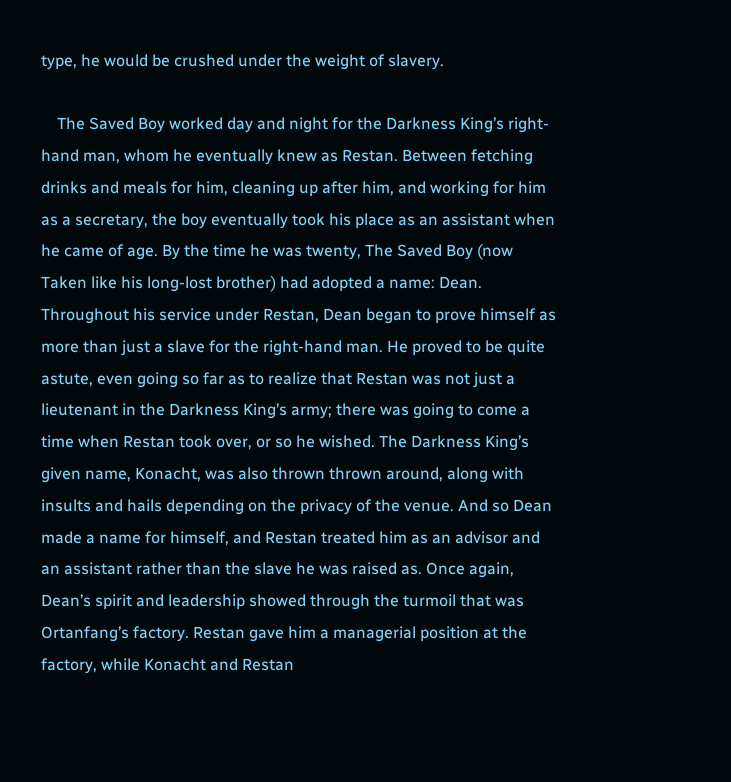type, he would be crushed under the weight of slavery.

    The Saved Boy worked day and night for the Darkness King’s right-hand man, whom he eventually knew as Restan. Between fetching drinks and meals for him, cleaning up after him, and working for him as a secretary, the boy eventually took his place as an assistant when he came of age. By the time he was twenty, The Saved Boy (now Taken like his long-lost brother) had adopted a name: Dean. Throughout his service under Restan, Dean began to prove himself as more than just a slave for the right-hand man. He proved to be quite astute, even going so far as to realize that Restan was not just a lieutenant in the Darkness King’s army; there was going to come a time when Restan took over, or so he wished. The Darkness King’s given name, Konacht, was also thrown thrown around, along with insults and hails depending on the privacy of the venue. And so Dean made a name for himself, and Restan treated him as an advisor and an assistant rather than the slave he was raised as. Once again, Dean’s spirit and leadership showed through the turmoil that was Ortanfang’s factory. Restan gave him a managerial position at the factory, while Konacht and Restan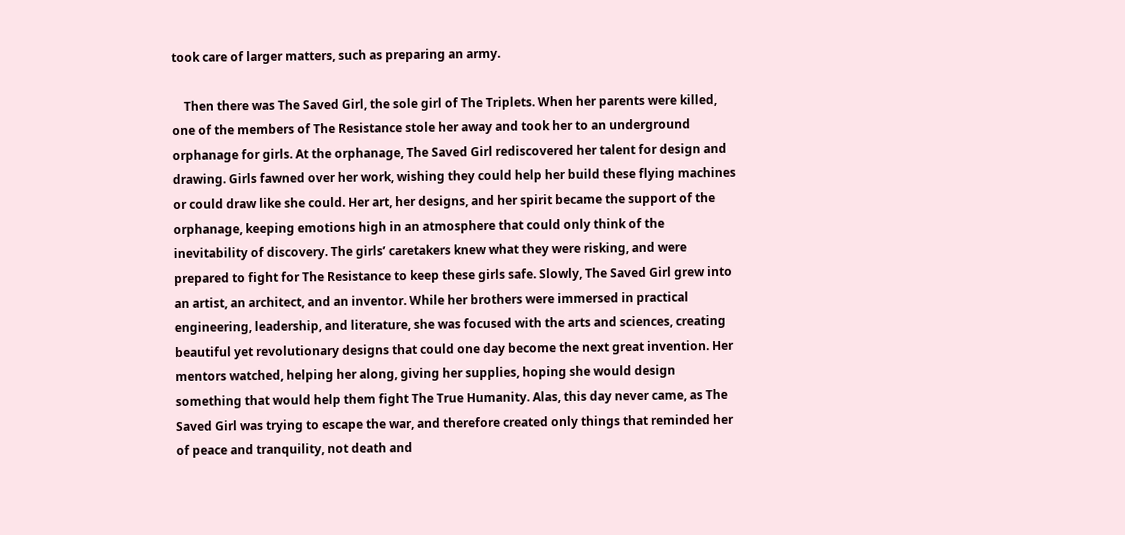took care of larger matters, such as preparing an army.

    Then there was The Saved Girl, the sole girl of The Triplets. When her parents were killed, one of the members of The Resistance stole her away and took her to an underground orphanage for girls. At the orphanage, The Saved Girl rediscovered her talent for design and drawing. Girls fawned over her work, wishing they could help her build these flying machines or could draw like she could. Her art, her designs, and her spirit became the support of the orphanage, keeping emotions high in an atmosphere that could only think of the inevitability of discovery. The girls’ caretakers knew what they were risking, and were prepared to fight for The Resistance to keep these girls safe. Slowly, The Saved Girl grew into an artist, an architect, and an inventor. While her brothers were immersed in practical engineering, leadership, and literature, she was focused with the arts and sciences, creating beautiful yet revolutionary designs that could one day become the next great invention. Her mentors watched, helping her along, giving her supplies, hoping she would design something that would help them fight The True Humanity. Alas, this day never came, as The Saved Girl was trying to escape the war, and therefore created only things that reminded her of peace and tranquility, not death and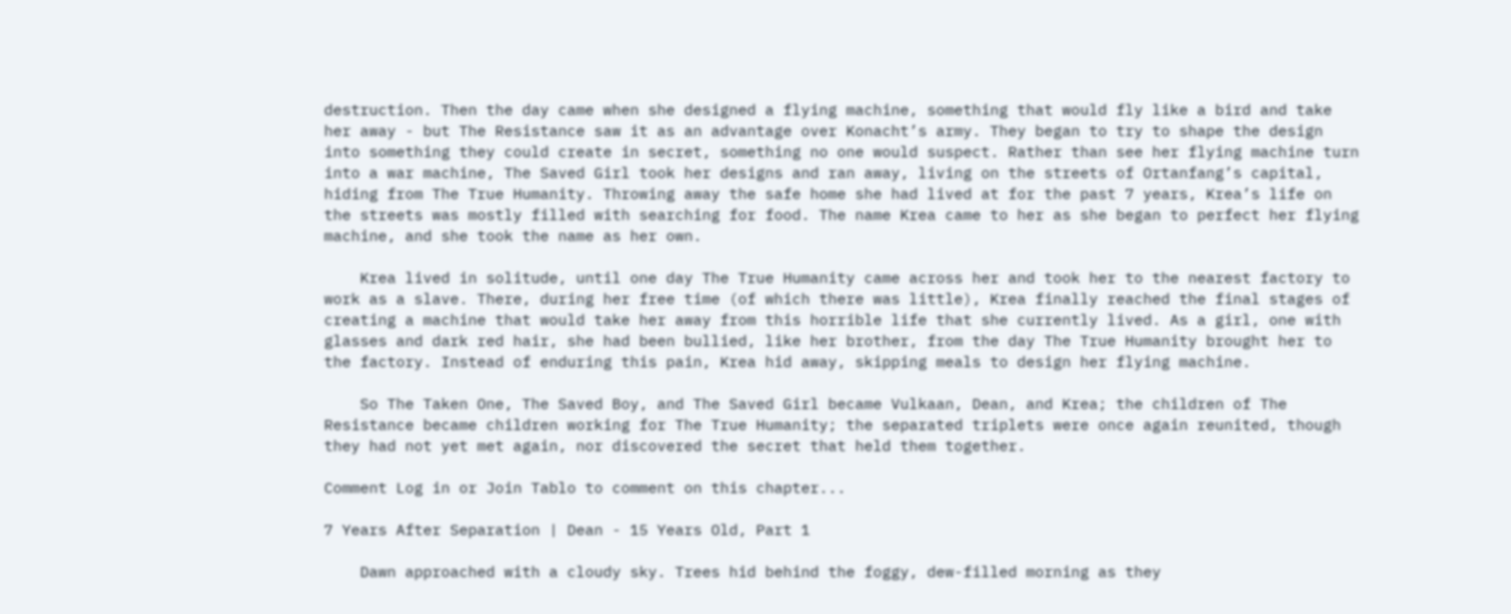destruction. Then the day came when she designed a flying machine, something that would fly like a bird and take her away - but The Resistance saw it as an advantage over Konacht’s army. They began to try to shape the design into something they could create in secret, something no one would suspect. Rather than see her flying machine turn into a war machine, The Saved Girl took her designs and ran away, living on the streets of Ortanfang’s capital, hiding from The True Humanity. Throwing away the safe home she had lived at for the past 7 years, Krea’s life on the streets was mostly filled with searching for food. The name Krea came to her as she began to perfect her flying machine, and she took the name as her own.

    Krea lived in solitude, until one day The True Humanity came across her and took her to the nearest factory to work as a slave. There, during her free time (of which there was little), Krea finally reached the final stages of creating a machine that would take her away from this horrible life that she currently lived. As a girl, one with glasses and dark red hair, she had been bullied, like her brother, from the day The True Humanity brought her to the factory. Instead of enduring this pain, Krea hid away, skipping meals to design her flying machine.

    So The Taken One, The Saved Boy, and The Saved Girl became Vulkaan, Dean, and Krea; the children of The Resistance became children working for The True Humanity; the separated triplets were once again reunited, though they had not yet met again, nor discovered the secret that held them together.

Comment Log in or Join Tablo to comment on this chapter...

7 Years After Separation | Dean - 15 Years Old, Part 1

    Dawn approached with a cloudy sky. Trees hid behind the foggy, dew-filled morning as they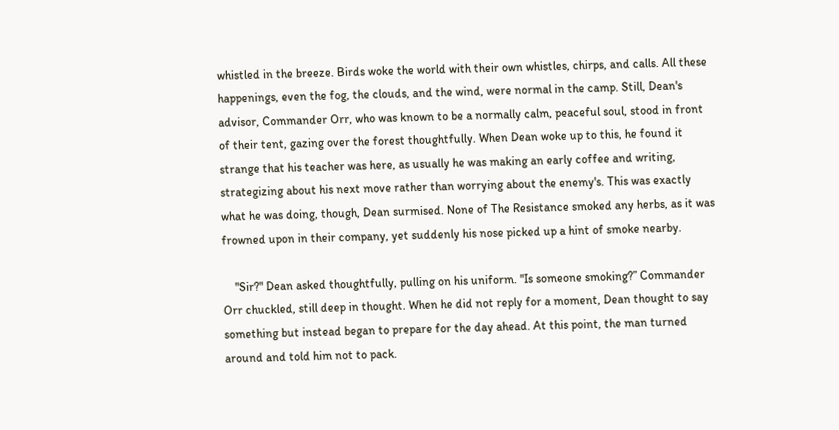whistled in the breeze. Birds woke the world with their own whistles, chirps, and calls. All these happenings, even the fog, the clouds, and the wind, were normal in the camp. Still, Dean's advisor, Commander Orr, who was known to be a normally calm, peaceful soul, stood in front of their tent, gazing over the forest thoughtfully. When Dean woke up to this, he found it strange that his teacher was here, as usually he was making an early coffee and writing, strategizing about his next move rather than worrying about the enemy's. This was exactly what he was doing, though, Dean surmised. None of The Resistance smoked any herbs, as it was frowned upon in their company, yet suddenly his nose picked up a hint of smoke nearby.

    "Sir?" Dean asked thoughtfully, pulling on his uniform. "Is someone smoking?” Commander Orr chuckled, still deep in thought. When he did not reply for a moment, Dean thought to say something but instead began to prepare for the day ahead. At this point, the man turned around and told him not to pack.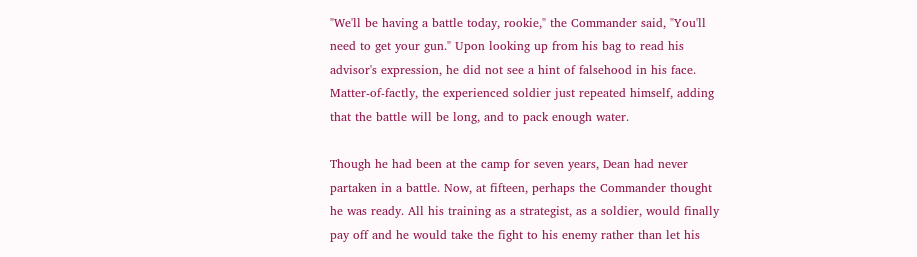"We'll be having a battle today, rookie," the Commander said, "You'll need to get your gun." Upon looking up from his bag to read his advisor's expression, he did not see a hint of falsehood in his face. Matter-of-factly, the experienced soldier just repeated himself, adding that the battle will be long, and to pack enough water.

Though he had been at the camp for seven years, Dean had never partaken in a battle. Now, at fifteen, perhaps the Commander thought he was ready. All his training as a strategist, as a soldier, would finally pay off and he would take the fight to his enemy rather than let his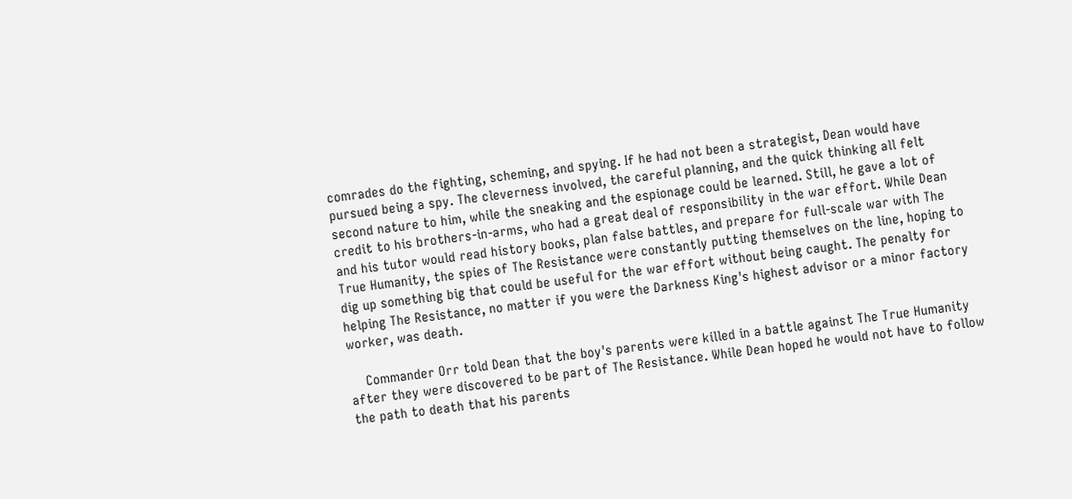comrades do the fighting, scheming, and spying. If he had not been a strategist, Dean would have pursued being a spy. The cleverness involved, the careful planning, and the quick thinking all felt second nature to him, while the sneaking and the espionage could be learned. Still, he gave a lot of credit to his brothers-in-arms, who had a great deal of responsibility in the war effort. While Dean and his tutor would read history books, plan false battles, and prepare for full-scale war with The True Humanity, the spies of The Resistance were constantly putting themselves on the line, hoping to dig up something big that could be useful for the war effort without being caught. The penalty for helping The Resistance, no matter if you were the Darkness King's highest advisor or a minor factory worker, was death.

    Commander Orr told Dean that the boy's parents were killed in a battle against The True Humanity after they were discovered to be part of The Resistance. While Dean hoped he would not have to follow the path to death that his parents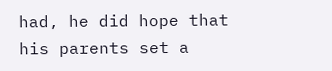had, he did hope that his parents set a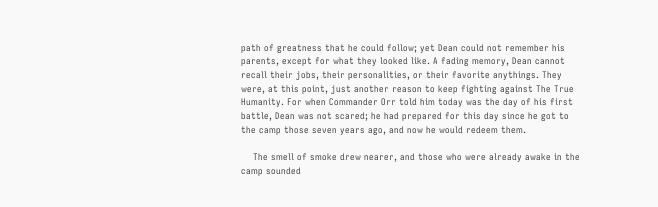path of greatness that he could follow; yet Dean could not remember his parents, except for what they looked like. A fading memory, Dean cannot recall their jobs, their personalities, or their favorite anythings. They were, at this point, just another reason to keep fighting against The True Humanity. For when Commander Orr told him today was the day of his first battle, Dean was not scared; he had prepared for this day since he got to the camp those seven years ago, and now he would redeem them.

    The smell of smoke drew nearer, and those who were already awake in the camp sounded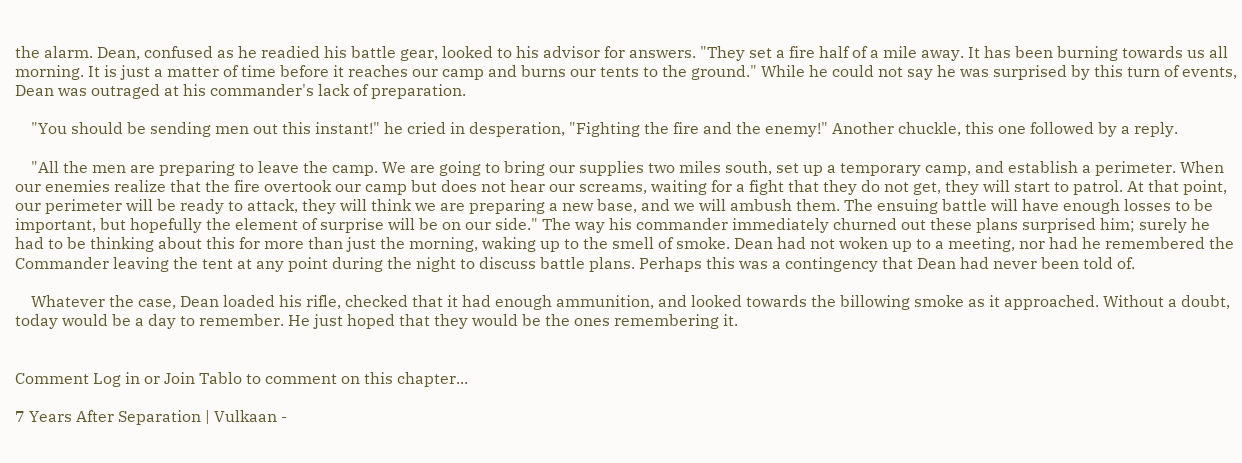the alarm. Dean, confused as he readied his battle gear, looked to his advisor for answers. "They set a fire half of a mile away. It has been burning towards us all morning. It is just a matter of time before it reaches our camp and burns our tents to the ground." While he could not say he was surprised by this turn of events, Dean was outraged at his commander's lack of preparation.

    "You should be sending men out this instant!" he cried in desperation, "Fighting the fire and the enemy!" Another chuckle, this one followed by a reply.

    "All the men are preparing to leave the camp. We are going to bring our supplies two miles south, set up a temporary camp, and establish a perimeter. When our enemies realize that the fire overtook our camp but does not hear our screams, waiting for a fight that they do not get, they will start to patrol. At that point, our perimeter will be ready to attack, they will think we are preparing a new base, and we will ambush them. The ensuing battle will have enough losses to be important, but hopefully the element of surprise will be on our side." The way his commander immediately churned out these plans surprised him; surely he had to be thinking about this for more than just the morning, waking up to the smell of smoke. Dean had not woken up to a meeting, nor had he remembered the Commander leaving the tent at any point during the night to discuss battle plans. Perhaps this was a contingency that Dean had never been told of.

    Whatever the case, Dean loaded his rifle, checked that it had enough ammunition, and looked towards the billowing smoke as it approached. Without a doubt, today would be a day to remember. He just hoped that they would be the ones remembering it.


Comment Log in or Join Tablo to comment on this chapter...

7 Years After Separation | Vulkaan -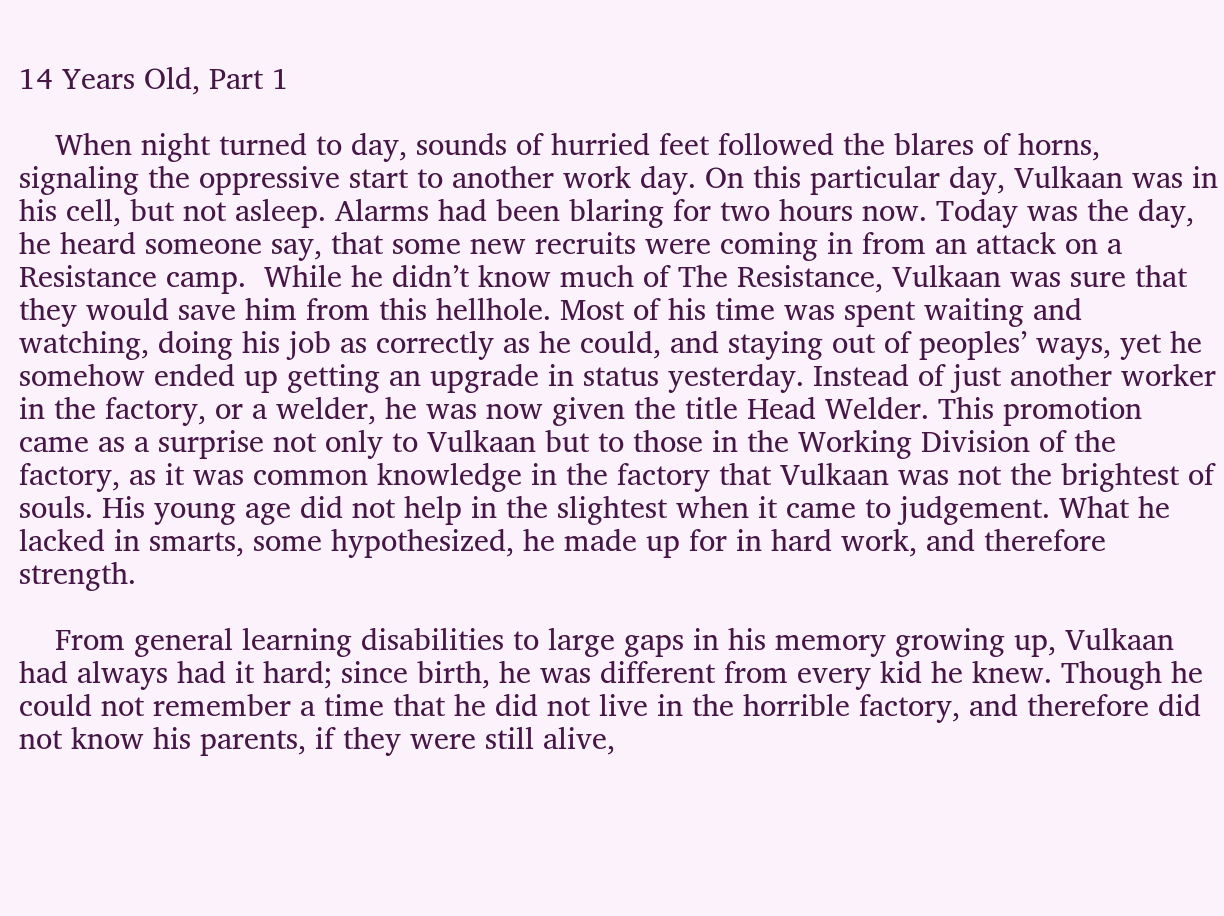14 Years Old, Part 1

    When night turned to day, sounds of hurried feet followed the blares of horns, signaling the oppressive start to another work day. On this particular day, Vulkaan was in his cell, but not asleep. Alarms had been blaring for two hours now. Today was the day, he heard someone say, that some new recruits were coming in from an attack on a Resistance camp.  While he didn’t know much of The Resistance, Vulkaan was sure that they would save him from this hellhole. Most of his time was spent waiting and watching, doing his job as correctly as he could, and staying out of peoples’ ways, yet he somehow ended up getting an upgrade in status yesterday. Instead of just another worker in the factory, or a welder, he was now given the title Head Welder. This promotion came as a surprise not only to Vulkaan but to those in the Working Division of the factory, as it was common knowledge in the factory that Vulkaan was not the brightest of souls. His young age did not help in the slightest when it came to judgement. What he lacked in smarts, some hypothesized, he made up for in hard work, and therefore strength.

    From general learning disabilities to large gaps in his memory growing up, Vulkaan had always had it hard; since birth, he was different from every kid he knew. Though he could not remember a time that he did not live in the horrible factory, and therefore did not know his parents, if they were still alive,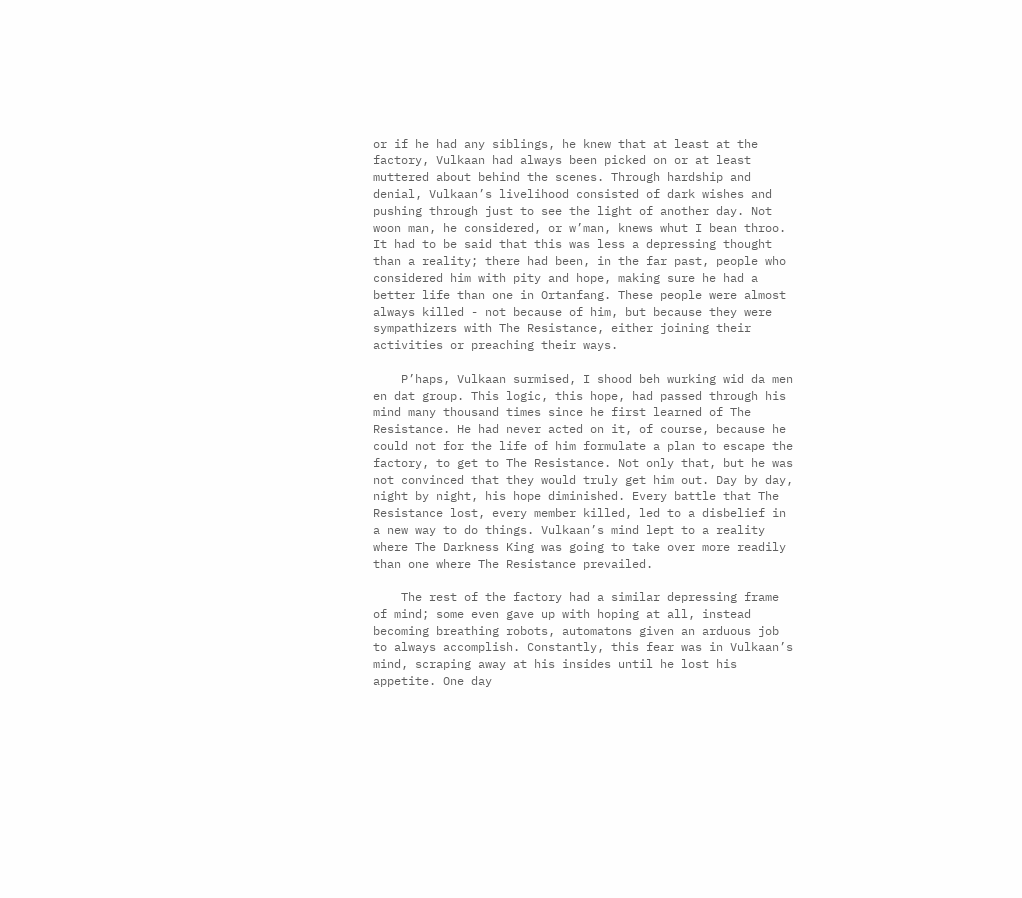or if he had any siblings, he knew that at least at the factory, Vulkaan had always been picked on or at least muttered about behind the scenes. Through hardship and denial, Vulkaan’s livelihood consisted of dark wishes and pushing through just to see the light of another day. Not woon man, he considered, or w’man, knews whut I bean throo. It had to be said that this was less a depressing thought than a reality; there had been, in the far past, people who considered him with pity and hope, making sure he had a better life than one in Ortanfang. These people were almost always killed - not because of him, but because they were sympathizers with The Resistance, either joining their activities or preaching their ways.

    P’haps, Vulkaan surmised, I shood beh wurking wid da men en dat group. This logic, this hope, had passed through his mind many thousand times since he first learned of The Resistance. He had never acted on it, of course, because he could not for the life of him formulate a plan to escape the factory, to get to The Resistance. Not only that, but he was not convinced that they would truly get him out. Day by day, night by night, his hope diminished. Every battle that The Resistance lost, every member killed, led to a disbelief in a new way to do things. Vulkaan’s mind lept to a reality where The Darkness King was going to take over more readily than one where The Resistance prevailed.

    The rest of the factory had a similar depressing frame of mind; some even gave up with hoping at all, instead becoming breathing robots, automatons given an arduous job to always accomplish. Constantly, this fear was in Vulkaan’s mind, scraping away at his insides until he lost his appetite. One day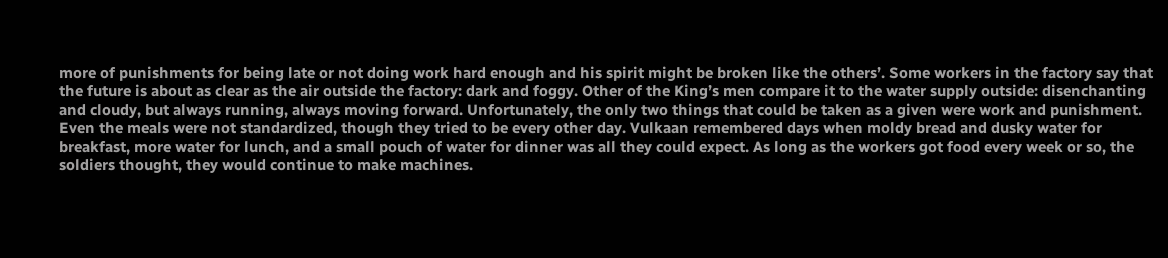more of punishments for being late or not doing work hard enough and his spirit might be broken like the others’. Some workers in the factory say that the future is about as clear as the air outside the factory: dark and foggy. Other of the King’s men compare it to the water supply outside: disenchanting and cloudy, but always running, always moving forward. Unfortunately, the only two things that could be taken as a given were work and punishment. Even the meals were not standardized, though they tried to be every other day. Vulkaan remembered days when moldy bread and dusky water for breakfast, more water for lunch, and a small pouch of water for dinner was all they could expect. As long as the workers got food every week or so, the soldiers thought, they would continue to make machines.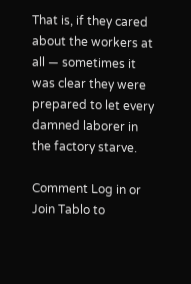That is, if they cared about the workers at all — sometimes it was clear they were prepared to let every damned laborer in the factory starve.

Comment Log in or Join Tablo to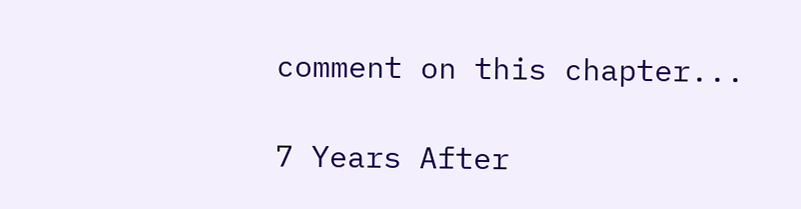comment on this chapter...

7 Years After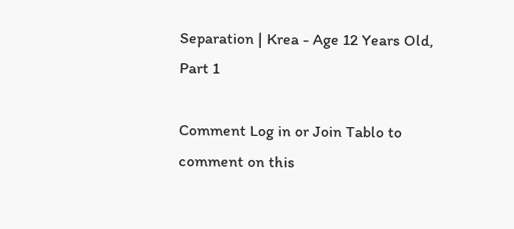Separation | Krea - Age 12 Years Old, Part 1

Comment Log in or Join Tablo to comment on this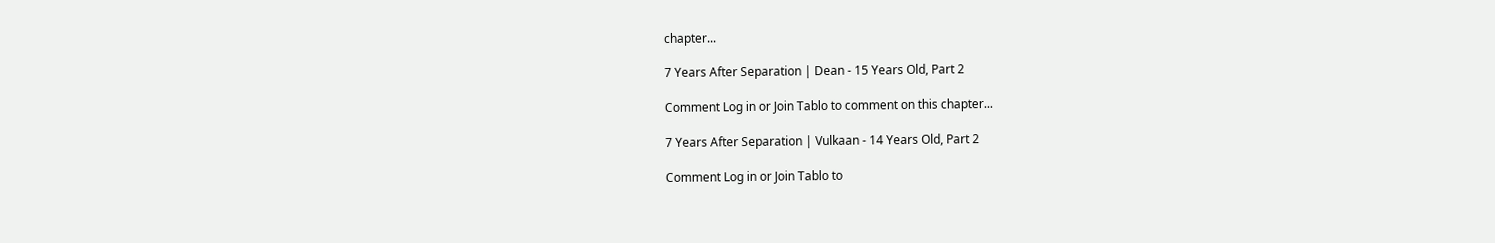chapter...

7 Years After Separation | Dean - 15 Years Old, Part 2

Comment Log in or Join Tablo to comment on this chapter...

7 Years After Separation | Vulkaan - 14 Years Old, Part 2

Comment Log in or Join Tablo to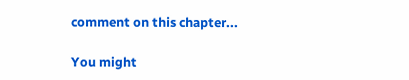comment on this chapter...

You might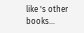like 's other books...